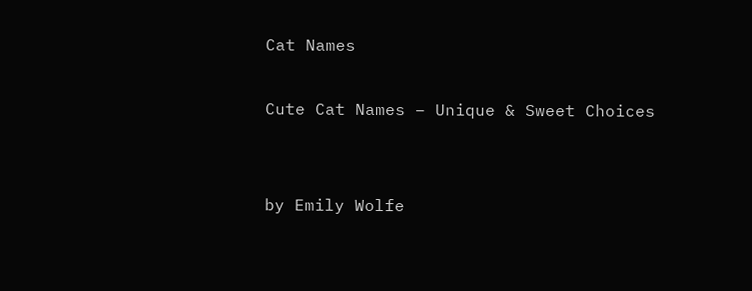Cat Names

Cute Cat Names – Unique & Sweet Choices


by Emily Wolfe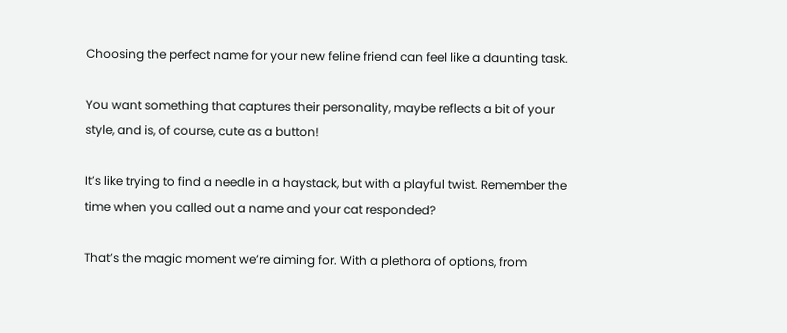Choosing the perfect name for your new feline friend can feel like a daunting task.

You want something that captures their personality, maybe reflects a bit of your style, and is, of course, cute as a button!

It’s like trying to find a needle in a haystack, but with a playful twist. Remember the time when you called out a name and your cat responded?

That’s the magic moment we’re aiming for. With a plethora of options, from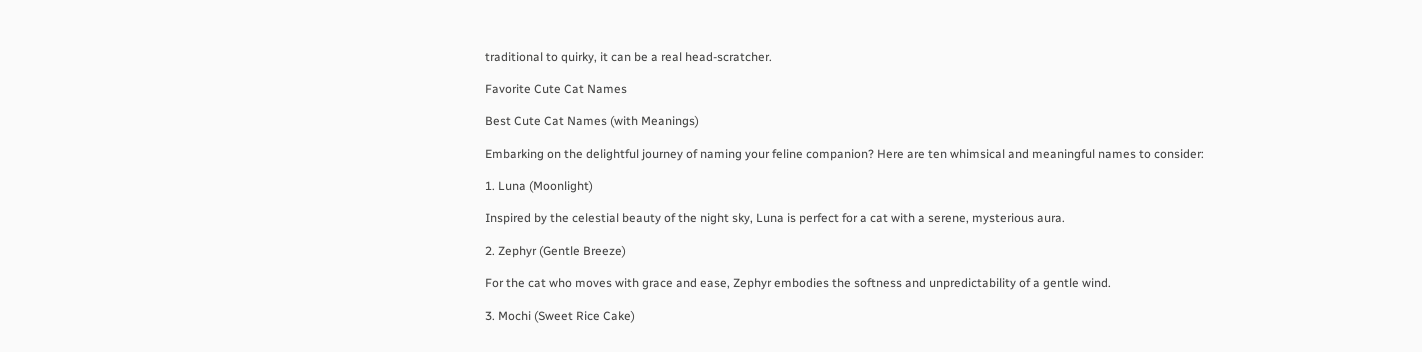traditional to quirky, it can be a real head-scratcher.

Favorite Cute Cat Names

Best Cute Cat Names (with Meanings)

Embarking on the delightful journey of naming your feline companion? Here are ten whimsical and meaningful names to consider:

1. Luna (Moonlight)

Inspired by the celestial beauty of the night sky, Luna is perfect for a cat with a serene, mysterious aura.

2. Zephyr (Gentle Breeze)

For the cat who moves with grace and ease, Zephyr embodies the softness and unpredictability of a gentle wind.

3. Mochi (Sweet Rice Cake)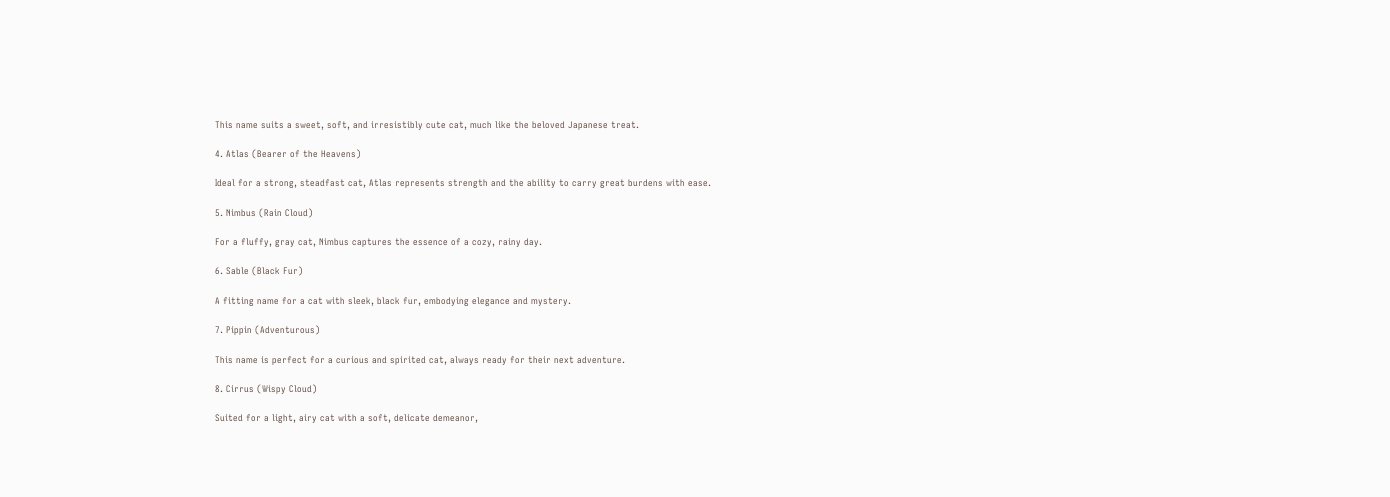This name suits a sweet, soft, and irresistibly cute cat, much like the beloved Japanese treat.

4. Atlas (Bearer of the Heavens)

Ideal for a strong, steadfast cat, Atlas represents strength and the ability to carry great burdens with ease.

5. Nimbus (Rain Cloud)

For a fluffy, gray cat, Nimbus captures the essence of a cozy, rainy day.

6. Sable (Black Fur)

A fitting name for a cat with sleek, black fur, embodying elegance and mystery.

7. Pippin (Adventurous)

This name is perfect for a curious and spirited cat, always ready for their next adventure.

8. Cirrus (Wispy Cloud)

Suited for a light, airy cat with a soft, delicate demeanor,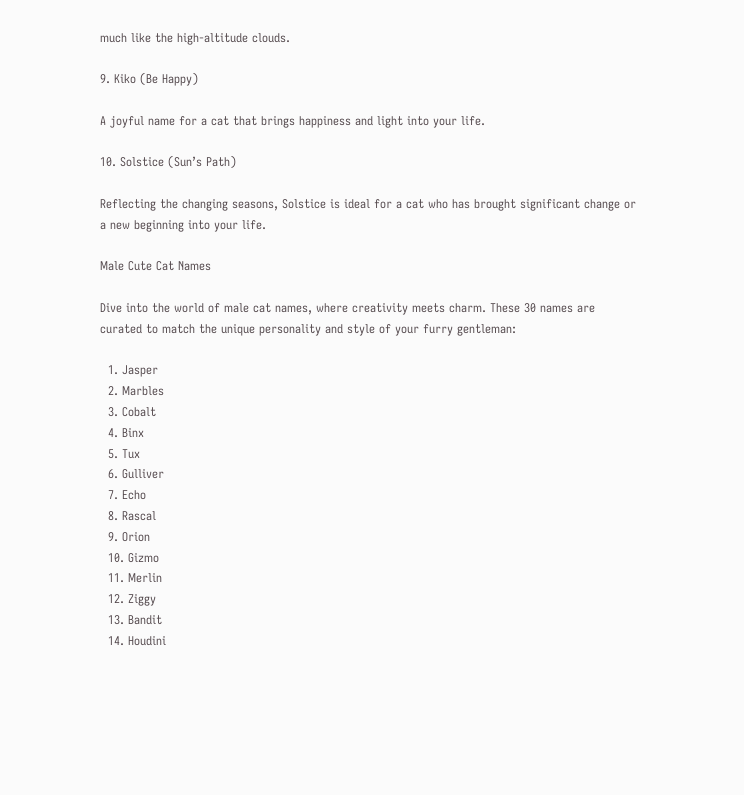much like the high-altitude clouds.

9. Kiko (Be Happy)

A joyful name for a cat that brings happiness and light into your life.

10. Solstice (Sun’s Path)

Reflecting the changing seasons, Solstice is ideal for a cat who has brought significant change or a new beginning into your life.

Male Cute Cat Names

Dive into the world of male cat names, where creativity meets charm. These 30 names are curated to match the unique personality and style of your furry gentleman:

  1. Jasper
  2. Marbles
  3. Cobalt
  4. Binx
  5. Tux
  6. Gulliver
  7. Echo
  8. Rascal
  9. Orion
  10. Gizmo
  11. Merlin
  12. Ziggy
  13. Bandit
  14. Houdini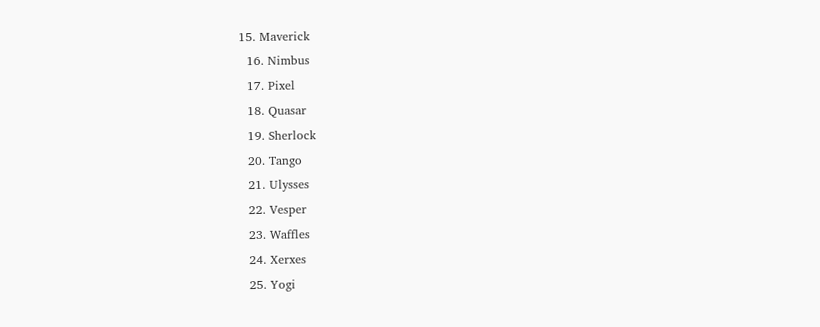15. Maverick
  16. Nimbus
  17. Pixel
  18. Quasar
  19. Sherlock
  20. Tango
  21. Ulysses
  22. Vesper
  23. Waffles
  24. Xerxes
  25. Yogi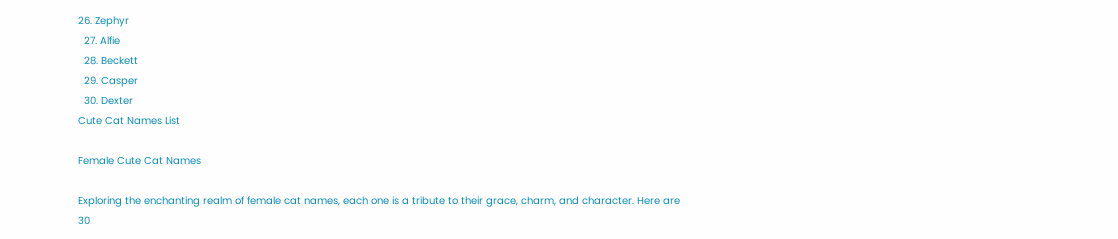26. Zephyr
  27. Alfie
  28. Beckett
  29. Casper
  30. Dexter
Cute Cat Names List

Female Cute Cat Names

Exploring the enchanting realm of female cat names, each one is a tribute to their grace, charm, and character. Here are 30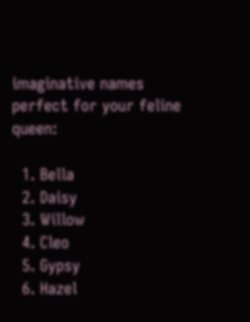imaginative names perfect for your feline queen:

  1. Bella
  2. Daisy
  3. Willow
  4. Cleo
  5. Gypsy
  6. Hazel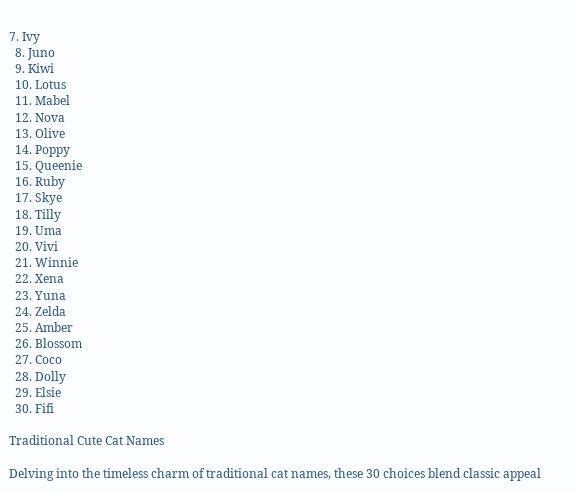7. Ivy
  8. Juno
  9. Kiwi
  10. Lotus
  11. Mabel
  12. Nova
  13. Olive
  14. Poppy
  15. Queenie
  16. Ruby
  17. Skye
  18. Tilly
  19. Uma
  20. Vivi
  21. Winnie
  22. Xena
  23. Yuna
  24. Zelda
  25. Amber
  26. Blossom
  27. Coco
  28. Dolly
  29. Elsie
  30. Fifi

Traditional Cute Cat Names

Delving into the timeless charm of traditional cat names, these 30 choices blend classic appeal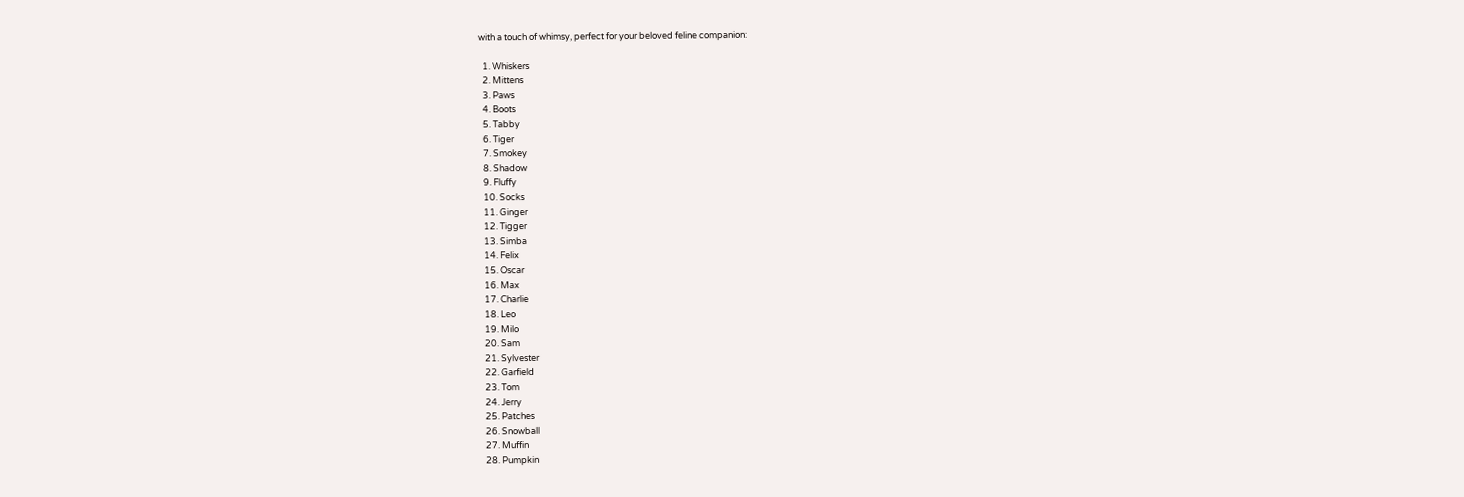with a touch of whimsy, perfect for your beloved feline companion:

  1. Whiskers
  2. Mittens
  3. Paws
  4. Boots
  5. Tabby
  6. Tiger
  7. Smokey
  8. Shadow
  9. Fluffy
  10. Socks
  11. Ginger
  12. Tigger
  13. Simba
  14. Felix
  15. Oscar
  16. Max
  17. Charlie
  18. Leo
  19. Milo
  20. Sam
  21. Sylvester
  22. Garfield
  23. Tom
  24. Jerry
  25. Patches
  26. Snowball
  27. Muffin
  28. Pumpkin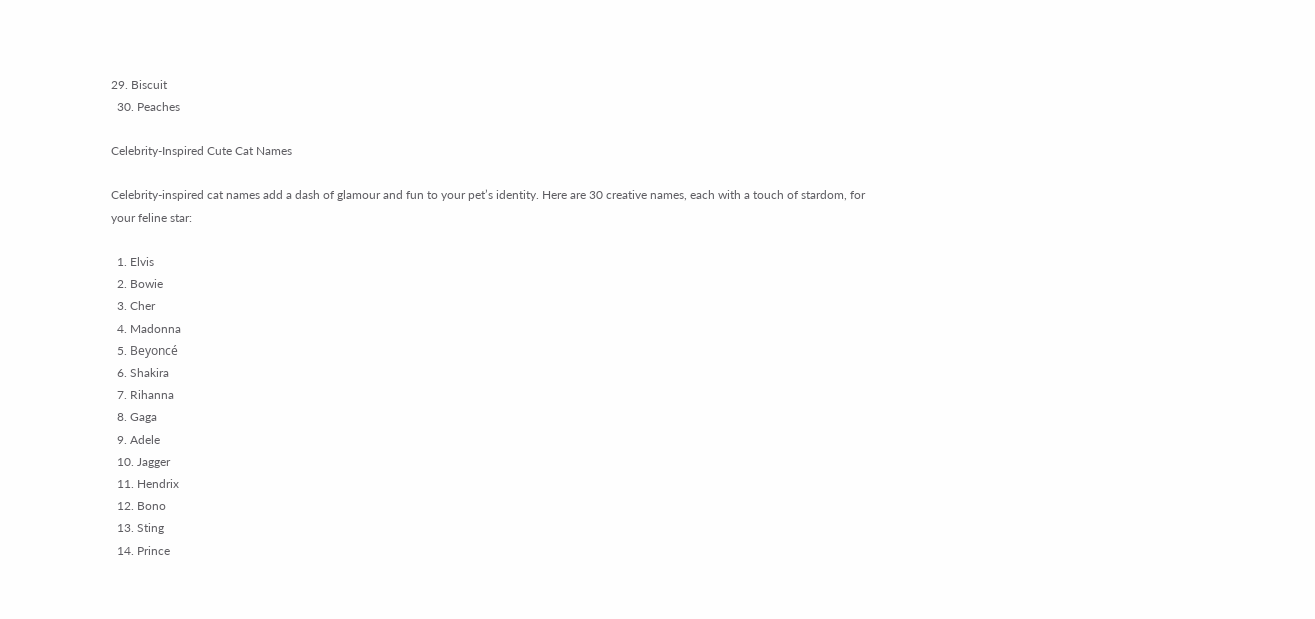29. Biscuit
  30. Peaches

Celebrity-Inspired Cute Cat Names

Celebrity-inspired cat names add a dash of glamour and fun to your pet’s identity. Here are 30 creative names, each with a touch of stardom, for your feline star:

  1. Elvis
  2. Bowie
  3. Cher
  4. Madonna
  5. Beyoncé
  6. Shakira
  7. Rihanna
  8. Gaga
  9. Adele
  10. Jagger
  11. Hendrix
  12. Bono
  13. Sting
  14. Prince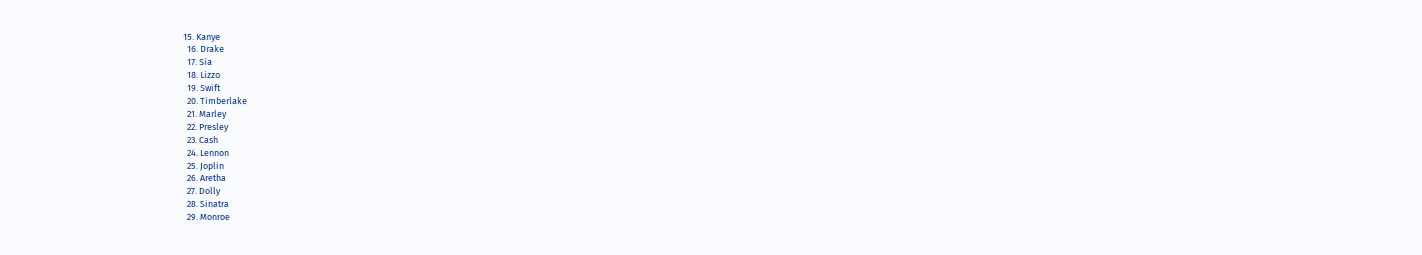15. Kanye
  16. Drake
  17. Sia
  18. Lizzo
  19. Swift
  20. Timberlake
  21. Marley
  22. Presley
  23. Cash
  24. Lennon
  25. Joplin
  26. Aretha
  27. Dolly
  28. Sinatra
  29. Monroe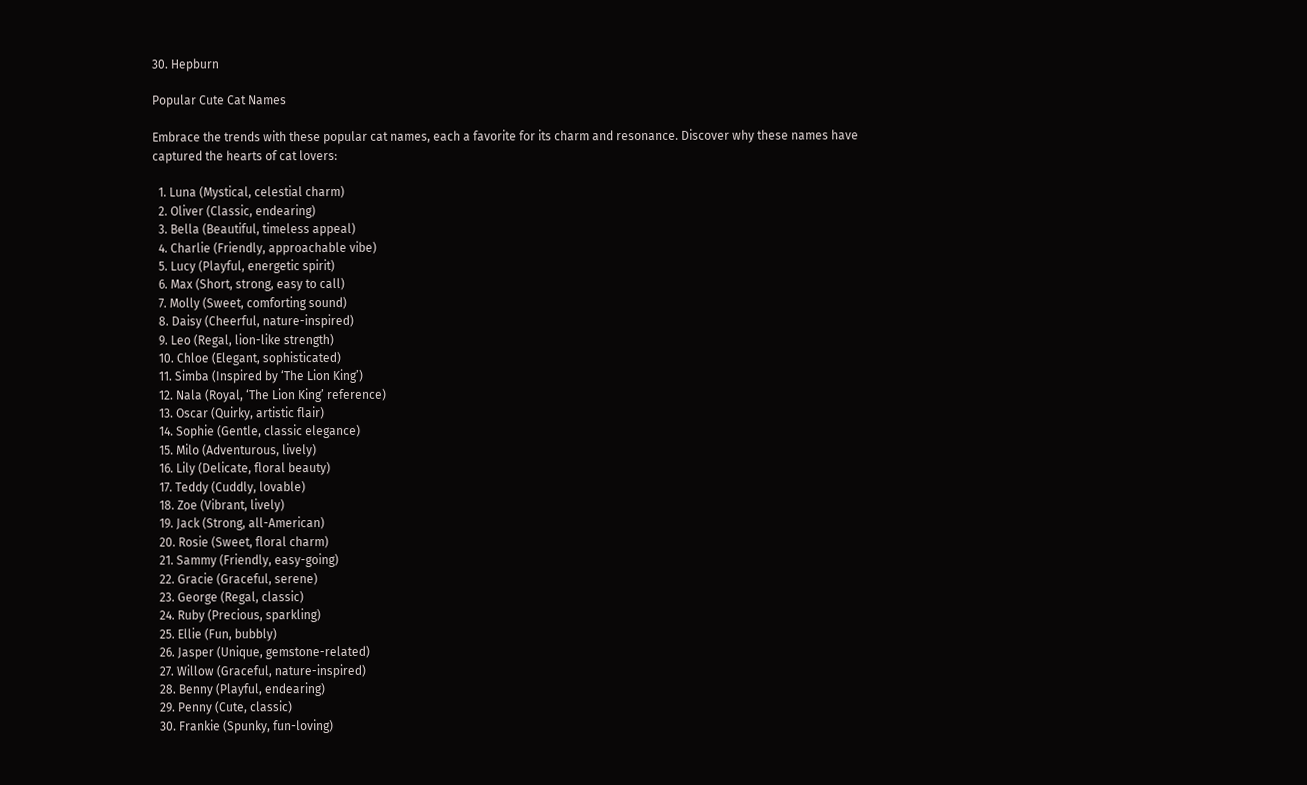30. Hepburn

Popular Cute Cat Names

Embrace the trends with these popular cat names, each a favorite for its charm and resonance. Discover why these names have captured the hearts of cat lovers:

  1. Luna (Mystical, celestial charm)
  2. Oliver (Classic, endearing)
  3. Bella (Beautiful, timeless appeal)
  4. Charlie (Friendly, approachable vibe)
  5. Lucy (Playful, energetic spirit)
  6. Max (Short, strong, easy to call)
  7. Molly (Sweet, comforting sound)
  8. Daisy (Cheerful, nature-inspired)
  9. Leo (Regal, lion-like strength)
  10. Chloe (Elegant, sophisticated)
  11. Simba (Inspired by ‘The Lion King’)
  12. Nala (Royal, ‘The Lion King’ reference)
  13. Oscar (Quirky, artistic flair)
  14. Sophie (Gentle, classic elegance)
  15. Milo (Adventurous, lively)
  16. Lily (Delicate, floral beauty)
  17. Teddy (Cuddly, lovable)
  18. Zoe (Vibrant, lively)
  19. Jack (Strong, all-American)
  20. Rosie (Sweet, floral charm)
  21. Sammy (Friendly, easy-going)
  22. Gracie (Graceful, serene)
  23. George (Regal, classic)
  24. Ruby (Precious, sparkling)
  25. Ellie (Fun, bubbly)
  26. Jasper (Unique, gemstone-related)
  27. Willow (Graceful, nature-inspired)
  28. Benny (Playful, endearing)
  29. Penny (Cute, classic)
  30. Frankie (Spunky, fun-loving)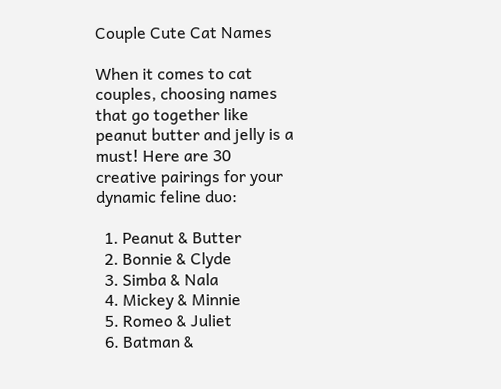Couple Cute Cat Names

When it comes to cat couples, choosing names that go together like peanut butter and jelly is a must! Here are 30 creative pairings for your dynamic feline duo:

  1. Peanut & Butter
  2. Bonnie & Clyde
  3. Simba & Nala
  4. Mickey & Minnie
  5. Romeo & Juliet
  6. Batman &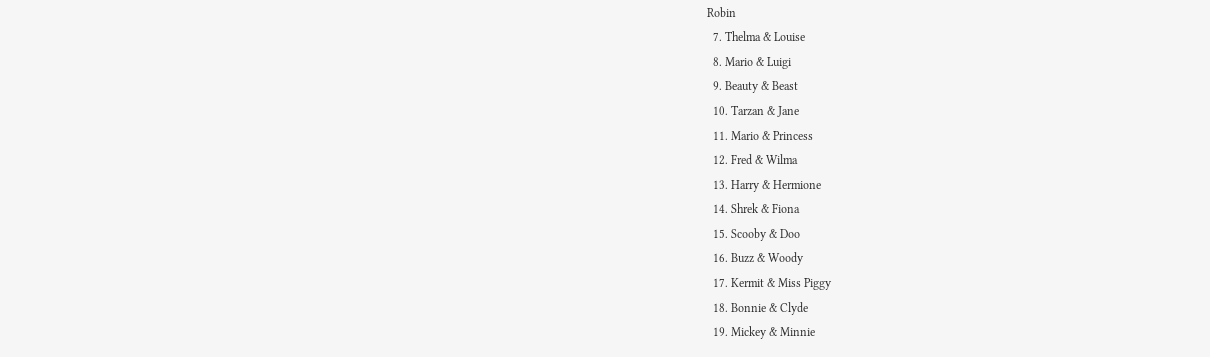Robin
  7. Thelma & Louise
  8. Mario & Luigi
  9. Beauty & Beast
  10. Tarzan & Jane
  11. Mario & Princess
  12. Fred & Wilma
  13. Harry & Hermione
  14. Shrek & Fiona
  15. Scooby & Doo
  16. Buzz & Woody
  17. Kermit & Miss Piggy
  18. Bonnie & Clyde
  19. Mickey & Minnie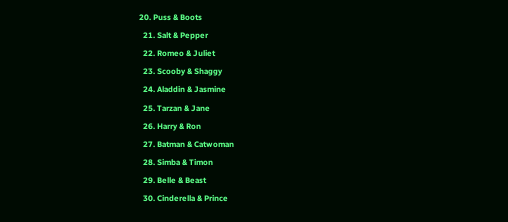20. Puss & Boots
  21. Salt & Pepper
  22. Romeo & Juliet
  23. Scooby & Shaggy
  24. Aladdin & Jasmine
  25. Tarzan & Jane
  26. Harry & Ron
  27. Batman & Catwoman
  28. Simba & Timon
  29. Belle & Beast
  30. Cinderella & Prince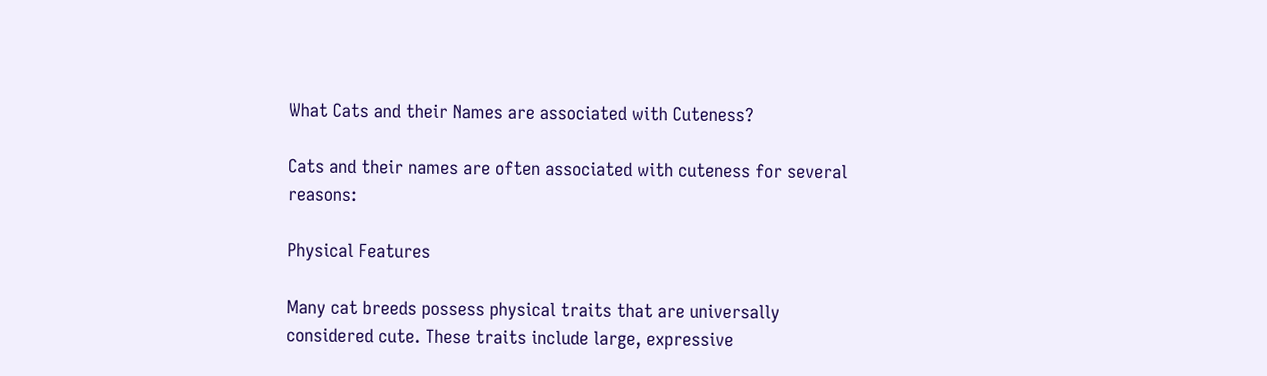What Cats and their Names are associated with Cuteness?

Cats and their names are often associated with cuteness for several reasons:

Physical Features

Many cat breeds possess physical traits that are universally considered cute. These traits include large, expressive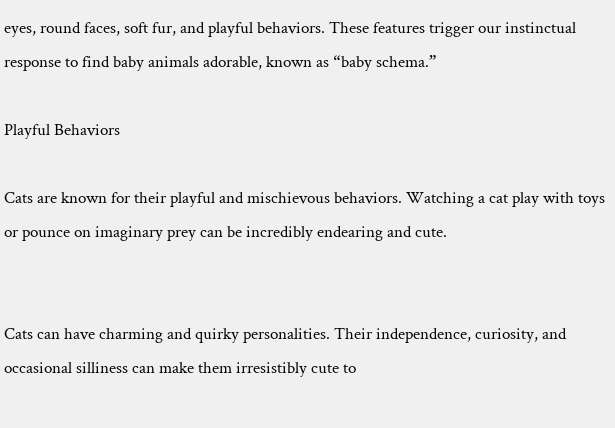eyes, round faces, soft fur, and playful behaviors. These features trigger our instinctual response to find baby animals adorable, known as “baby schema.”

Playful Behaviors

Cats are known for their playful and mischievous behaviors. Watching a cat play with toys or pounce on imaginary prey can be incredibly endearing and cute.


Cats can have charming and quirky personalities. Their independence, curiosity, and occasional silliness can make them irresistibly cute to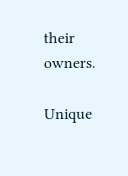their owners.

Unique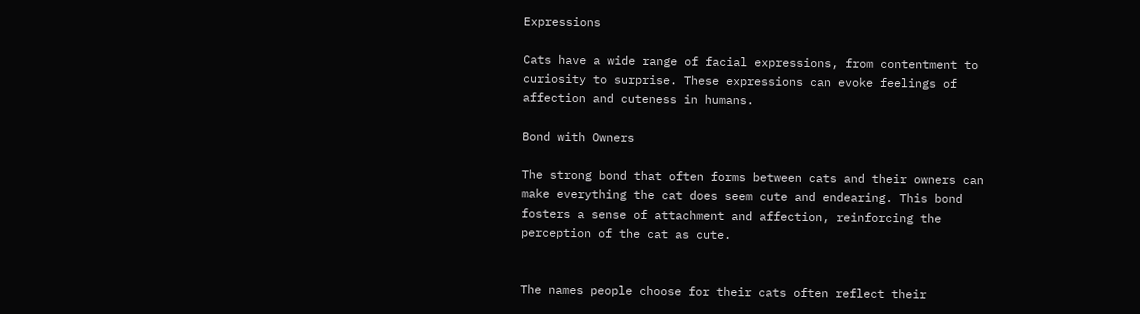Expressions

Cats have a wide range of facial expressions, from contentment to curiosity to surprise. These expressions can evoke feelings of affection and cuteness in humans.

Bond with Owners

The strong bond that often forms between cats and their owners can make everything the cat does seem cute and endearing. This bond fosters a sense of attachment and affection, reinforcing the perception of the cat as cute.


The names people choose for their cats often reflect their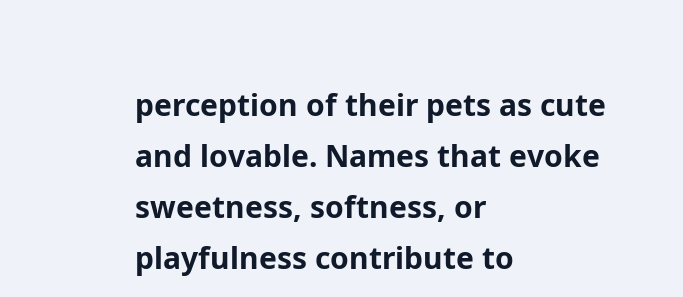perception of their pets as cute and lovable. Names that evoke sweetness, softness, or playfulness contribute to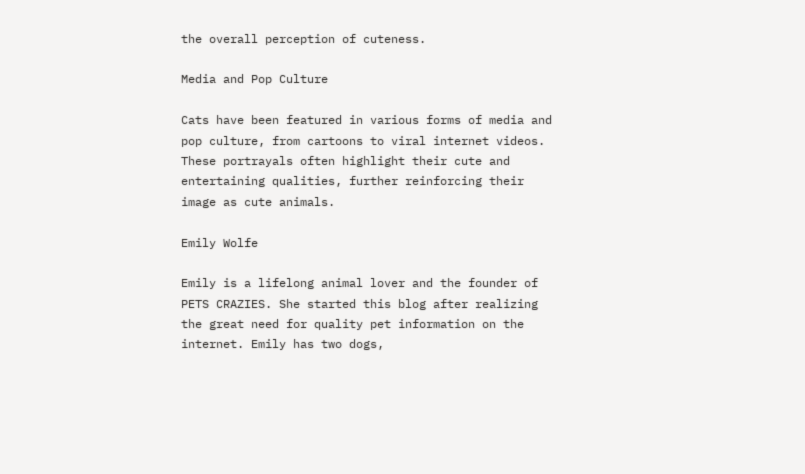the overall perception of cuteness.

Media and Pop Culture

Cats have been featured in various forms of media and pop culture, from cartoons to viral internet videos. These portrayals often highlight their cute and entertaining qualities, further reinforcing their image as cute animals.

Emily Wolfe

Emily is a lifelong animal lover and the founder of PETS CRAZIES. She started this blog after realizing the great need for quality pet information on the internet. Emily has two dogs,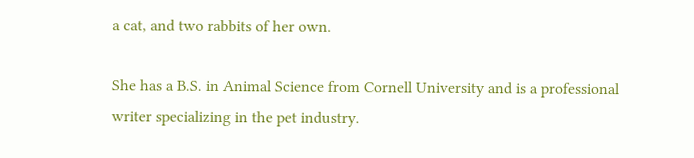a cat, and two rabbits of her own.

She has a B.S. in Animal Science from Cornell University and is a professional writer specializing in the pet industry.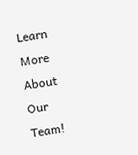Learn More About Our Team!